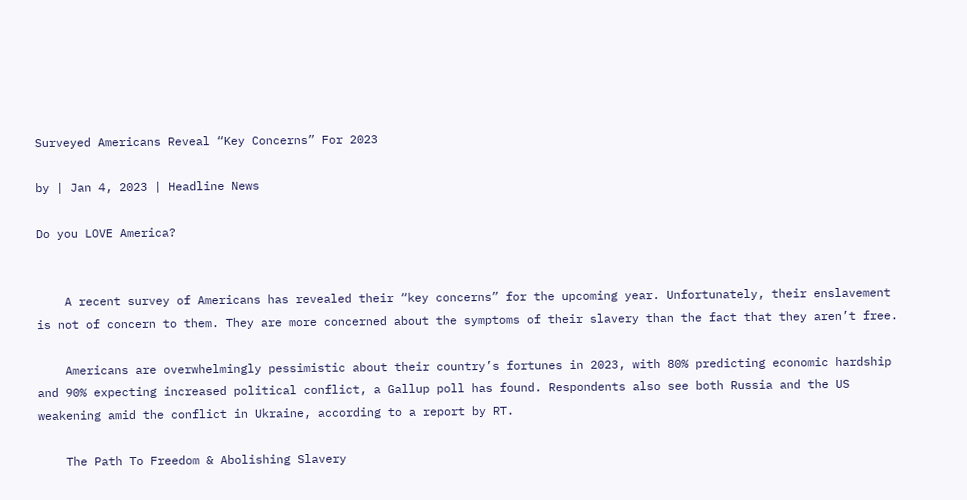Surveyed Americans Reveal “Key Concerns” For 2023

by | Jan 4, 2023 | Headline News

Do you LOVE America?


    A recent survey of Americans has revealed their “key concerns” for the upcoming year. Unfortunately, their enslavement is not of concern to them. They are more concerned about the symptoms of their slavery than the fact that they aren’t free.

    Americans are overwhelmingly pessimistic about their country’s fortunes in 2023, with 80% predicting economic hardship and 90% expecting increased political conflict, a Gallup poll has found. Respondents also see both Russia and the US weakening amid the conflict in Ukraine, according to a report by RT.

    The Path To Freedom & Abolishing Slavery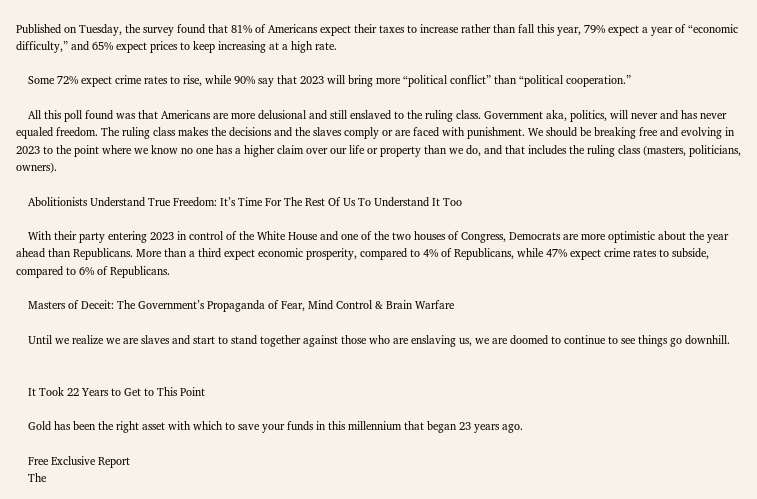Published on Tuesday, the survey found that 81% of Americans expect their taxes to increase rather than fall this year, 79% expect a year of “economic difficulty,” and 65% expect prices to keep increasing at a high rate.

    Some 72% expect crime rates to rise, while 90% say that 2023 will bring more “political conflict” than “political cooperation.”

    All this poll found was that Americans are more delusional and still enslaved to the ruling class. Government aka, politics, will never and has never equaled freedom. The ruling class makes the decisions and the slaves comply or are faced with punishment. We should be breaking free and evolving in 2023 to the point where we know no one has a higher claim over our life or property than we do, and that includes the ruling class (masters, politicians, owners).

    Abolitionists Understand True Freedom: It’s Time For The Rest Of Us To Understand It Too

    With their party entering 2023 in control of the White House and one of the two houses of Congress, Democrats are more optimistic about the year ahead than Republicans. More than a third expect economic prosperity, compared to 4% of Republicans, while 47% expect crime rates to subside, compared to 6% of Republicans.

    Masters of Deceit: The Government’s Propaganda of Fear, Mind Control & Brain Warfare

    Until we realize we are slaves and start to stand together against those who are enslaving us, we are doomed to continue to see things go downhill.


    It Took 22 Years to Get to This Point

    Gold has been the right asset with which to save your funds in this millennium that began 23 years ago.

    Free Exclusive Report
    The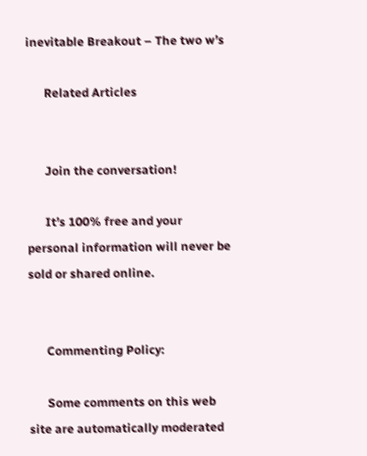inevitable Breakout – The two w’s

      Related Articles


      Join the conversation!

      It’s 100% free and your personal information will never be sold or shared online.


      Commenting Policy:

      Some comments on this web site are automatically moderated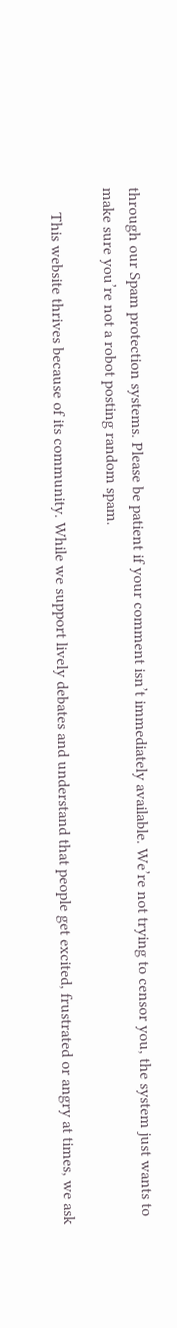through our Spam protection systems. Please be patient if your comment isn’t immediately available. We’re not trying to censor you, the system just wants to make sure you’re not a robot posting random spam.

      This website thrives because of its community. While we support lively debates and understand that people get excited, frustrated or angry at times, we ask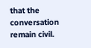that the conversation remain civil.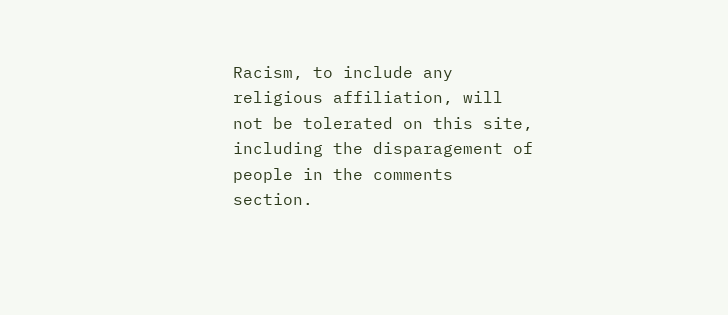Racism, to include any religious affiliation, will not be tolerated on this site, including the disparagement of people in the comments section.